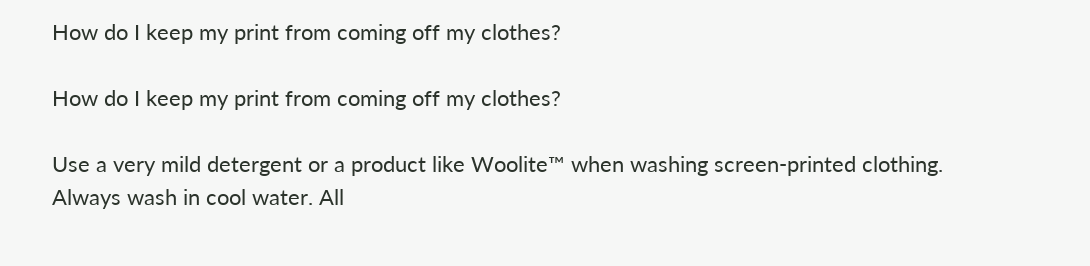How do I keep my print from coming off my clothes?

How do I keep my print from coming off my clothes?

Use a very mild detergent or a product like Woolite™ when washing screen-printed clothing. Always wash in cool water. All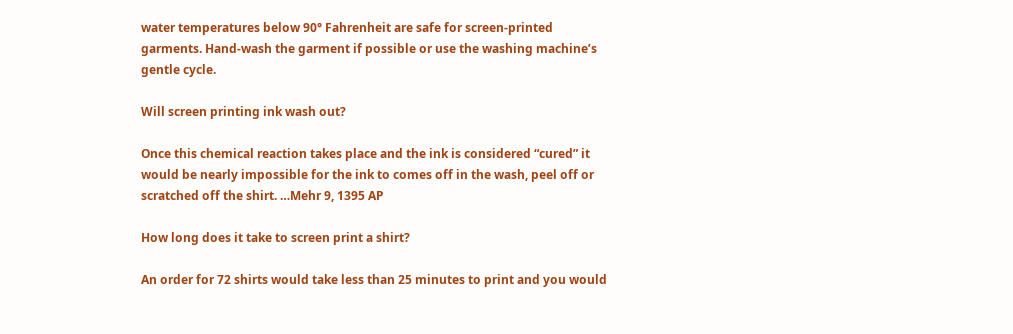water temperatures below 90° Fahrenheit are safe for screen-printed garments. Hand-wash the garment if possible or use the washing machine’s gentle cycle.

Will screen printing ink wash out?

Once this chemical reaction takes place and the ink is considered “cured” it would be nearly impossible for the ink to comes off in the wash, peel off or scratched off the shirt. …Mehr 9, 1395 AP

How long does it take to screen print a shirt?

An order for 72 shirts would take less than 25 minutes to print and you would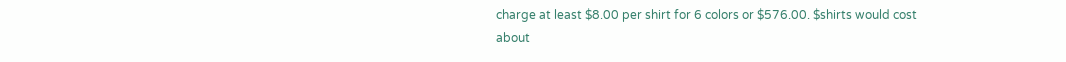charge at least $8.00 per shirt for 6 colors or $576.00. $shirts would cost about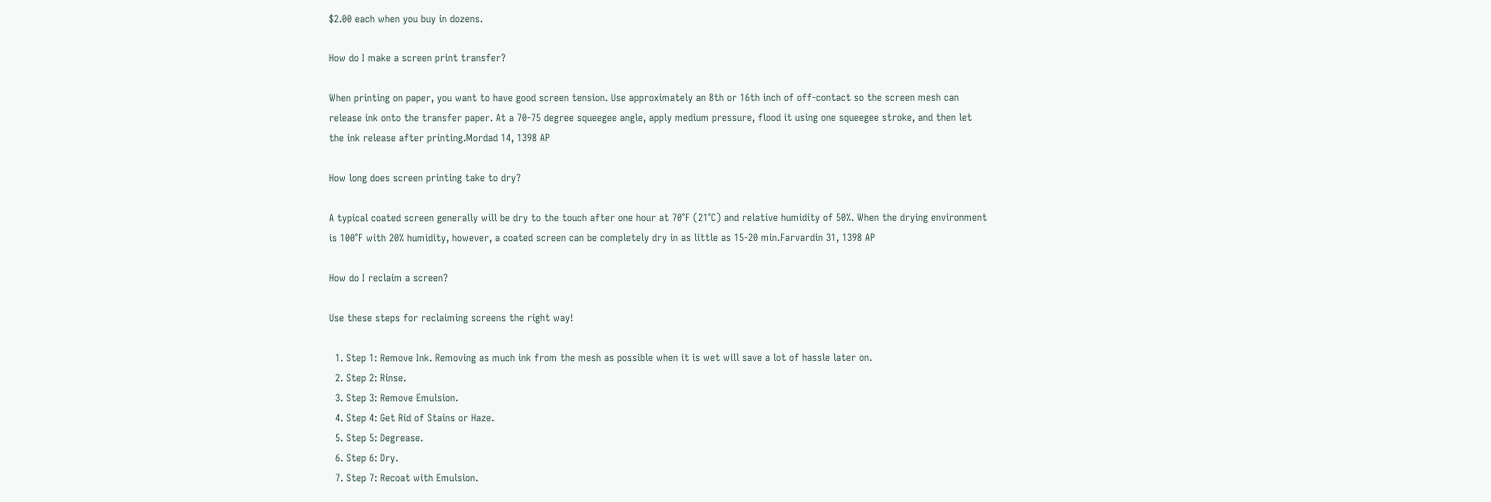$2.00 each when you buy in dozens.

How do I make a screen print transfer?

When printing on paper, you want to have good screen tension. Use approximately an 8th or 16th inch of off-contact so the screen mesh can release ink onto the transfer paper. At a 70-75 degree squeegee angle, apply medium pressure, flood it using one squeegee stroke, and then let the ink release after printing.Mordad 14, 1398 AP

How long does screen printing take to dry?

A typical coated screen generally will be dry to the touch after one hour at 70°F (21°C) and relative humidity of 50%. When the drying environment is 100°F with 20% humidity, however, a coated screen can be completely dry in as little as 15-20 min.Farvardin 31, 1398 AP

How do I reclaim a screen?

Use these steps for reclaiming screens the right way!

  1. Step 1: Remove Ink. Removing as much ink from the mesh as possible when it is wet will save a lot of hassle later on.
  2. Step 2: Rinse.
  3. Step 3: Remove Emulsion.
  4. Step 4: Get Rid of Stains or Haze.
  5. Step 5: Degrease.
  6. Step 6: Dry.
  7. Step 7: Recoat with Emulsion.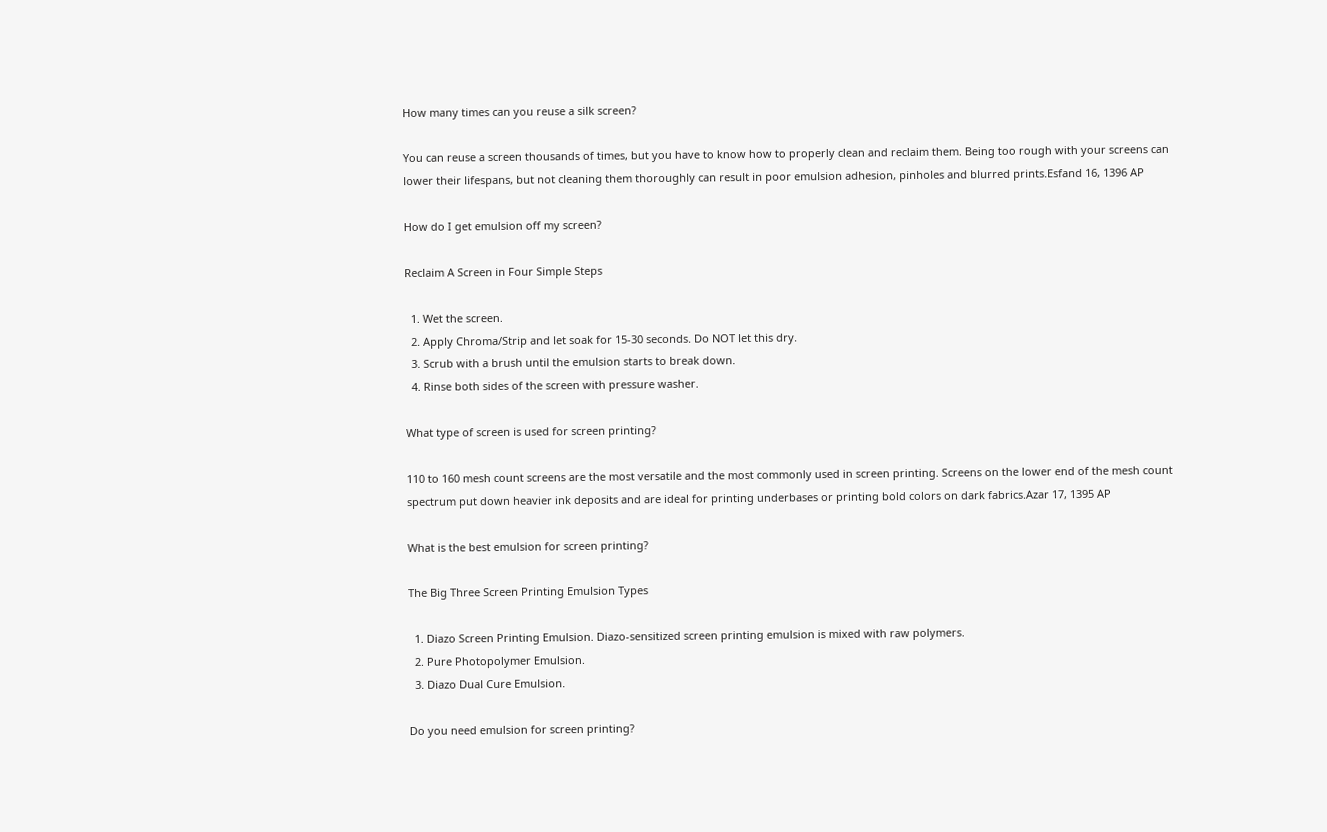How many times can you reuse a silk screen?

You can reuse a screen thousands of times, but you have to know how to properly clean and reclaim them. Being too rough with your screens can lower their lifespans, but not cleaning them thoroughly can result in poor emulsion adhesion, pinholes and blurred prints.Esfand 16, 1396 AP

How do I get emulsion off my screen?

Reclaim A Screen in Four Simple Steps

  1. Wet the screen.
  2. Apply Chroma/Strip and let soak for 15-30 seconds. Do NOT let this dry.
  3. Scrub with a brush until the emulsion starts to break down.
  4. Rinse both sides of the screen with pressure washer.

What type of screen is used for screen printing?

110 to 160 mesh count screens are the most versatile and the most commonly used in screen printing. Screens on the lower end of the mesh count spectrum put down heavier ink deposits and are ideal for printing underbases or printing bold colors on dark fabrics.Azar 17, 1395 AP

What is the best emulsion for screen printing?

The Big Three Screen Printing Emulsion Types

  1. Diazo Screen Printing Emulsion. Diazo-sensitized screen printing emulsion is mixed with raw polymers.
  2. Pure Photopolymer Emulsion.
  3. Diazo Dual Cure Emulsion.

Do you need emulsion for screen printing?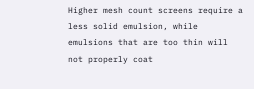Higher mesh count screens require a less solid emulsion, while emulsions that are too thin will not properly coat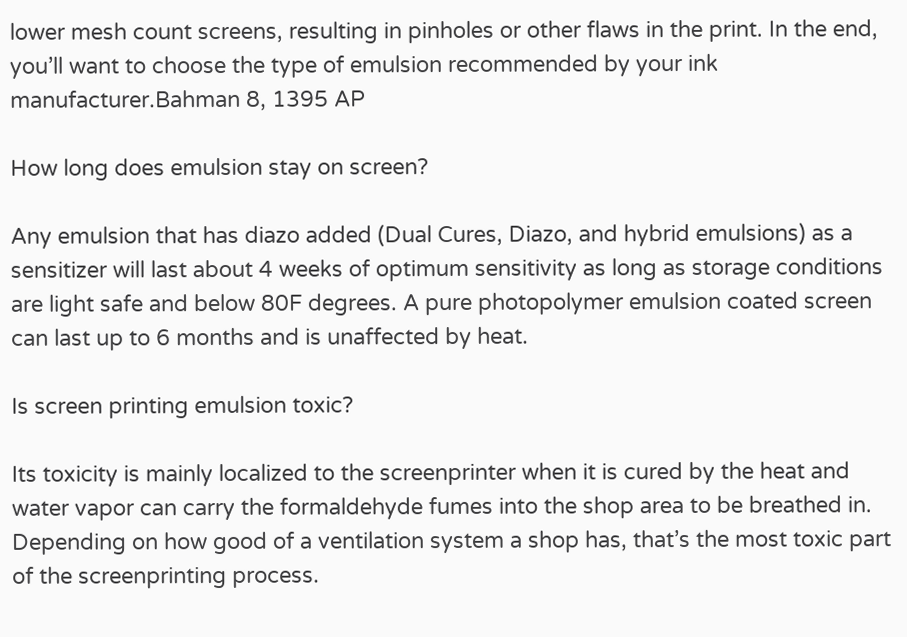lower mesh count screens, resulting in pinholes or other flaws in the print. In the end, you’ll want to choose the type of emulsion recommended by your ink manufacturer.Bahman 8, 1395 AP

How long does emulsion stay on screen?

Any emulsion that has diazo added (Dual Cures, Diazo, and hybrid emulsions) as a sensitizer will last about 4 weeks of optimum sensitivity as long as storage conditions are light safe and below 80F degrees. A pure photopolymer emulsion coated screen can last up to 6 months and is unaffected by heat.

Is screen printing emulsion toxic?

Its toxicity is mainly localized to the screenprinter when it is cured by the heat and water vapor can carry the formaldehyde fumes into the shop area to be breathed in. Depending on how good of a ventilation system a shop has, that’s the most toxic part of the screenprinting process.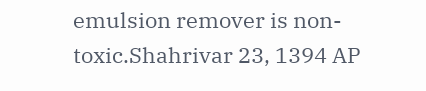emulsion remover is non-toxic.Shahrivar 23, 1394 AP